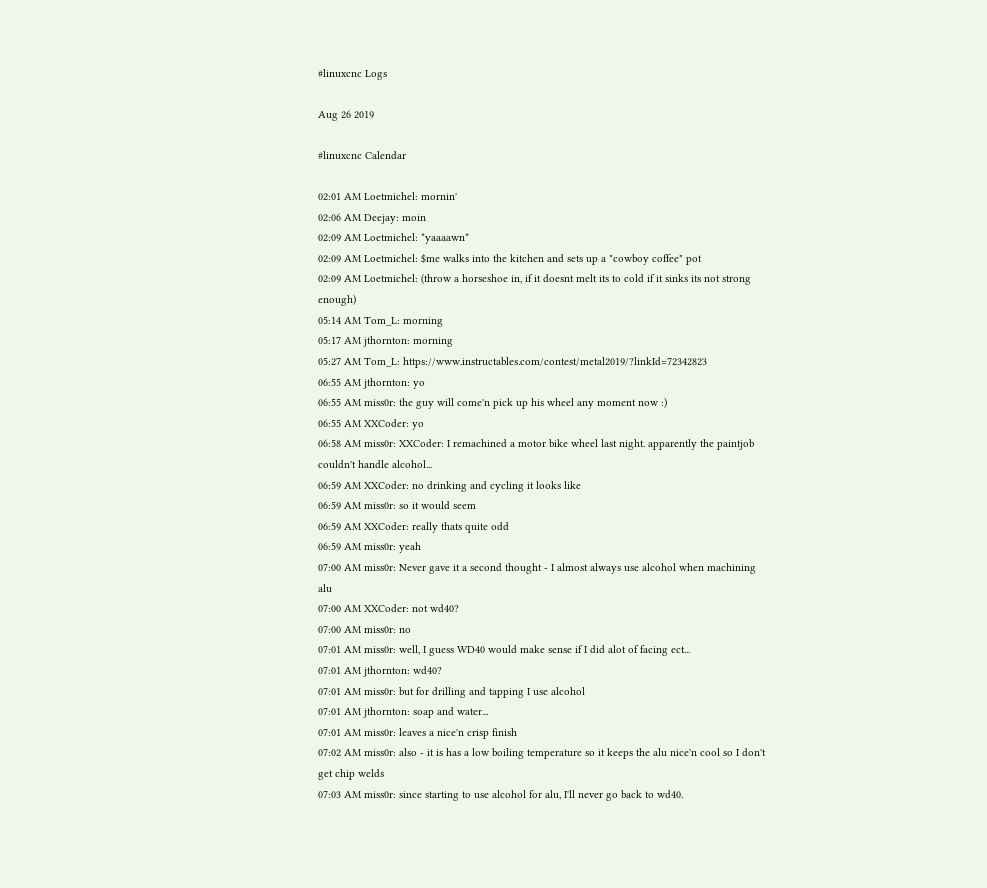#linuxcnc Logs

Aug 26 2019

#linuxcnc Calendar

02:01 AM Loetmichel: mornin'
02:06 AM Deejay: moin
02:09 AM Loetmichel: *yaaaawn*
02:09 AM Loetmichel: $me walks into the kitchen and sets up a "cowboy coffee" pot
02:09 AM Loetmichel: (throw a horseshoe in, if it doesnt melt its to cold if it sinks its not strong enough)
05:14 AM Tom_L: morning
05:17 AM jthornton: morning
05:27 AM Tom_L: https://www.instructables.com/contest/metal2019/?linkId=72342823
06:55 AM jthornton: yo
06:55 AM miss0r: the guy will come'n pick up his wheel any moment now :)
06:55 AM XXCoder: yo
06:58 AM miss0r: XXCoder: I remachined a motor bike wheel last night. apparently the paintjob couldn't handle alcohol...
06:59 AM XXCoder: no drinking and cycling it looks like
06:59 AM miss0r: so it would seem
06:59 AM XXCoder: really thats quite odd
06:59 AM miss0r: yeah
07:00 AM miss0r: Never gave it a second thought - I almost always use alcohol when machining alu
07:00 AM XXCoder: not wd40?
07:00 AM miss0r: no
07:01 AM miss0r: well, I guess WD40 would make sense if I did alot of facing ect...
07:01 AM jthornton: wd40?
07:01 AM miss0r: but for drilling and tapping I use alcohol
07:01 AM jthornton: soap and water...
07:01 AM miss0r: leaves a nice'n crisp finish
07:02 AM miss0r: also - it is has a low boiling temperature so it keeps the alu nice'n cool so I don't get chip welds
07:03 AM miss0r: since starting to use alcohol for alu, I'll never go back to wd40.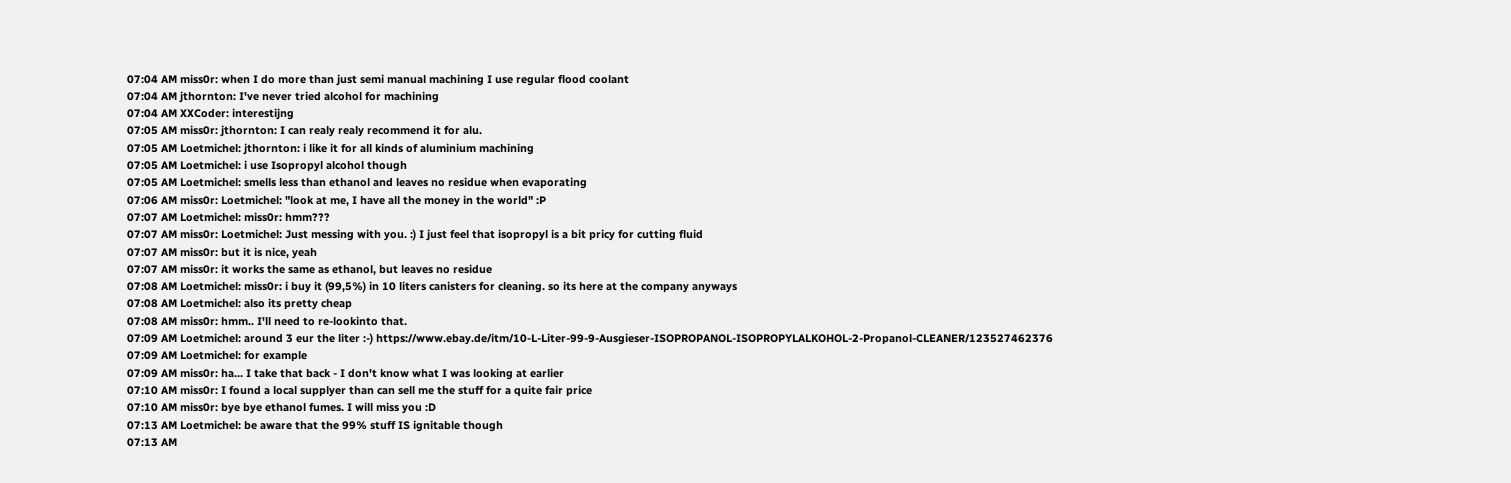07:04 AM miss0r: when I do more than just semi manual machining I use regular flood coolant
07:04 AM jthornton: I've never tried alcohol for machining
07:04 AM XXCoder: interestijng
07:05 AM miss0r: jthornton: I can realy realy recommend it for alu.
07:05 AM Loetmichel: jthornton: i like it for all kinds of aluminium machining
07:05 AM Loetmichel: i use Isopropyl alcohol though
07:05 AM Loetmichel: smells less than ethanol and leaves no residue when evaporating
07:06 AM miss0r: Loetmichel: "look at me, I have all the money in the world" :P
07:07 AM Loetmichel: miss0r: hmm???
07:07 AM miss0r: Loetmichel: Just messing with you. :) I just feel that isopropyl is a bit pricy for cutting fluid
07:07 AM miss0r: but it is nice, yeah
07:07 AM miss0r: it works the same as ethanol, but leaves no residue
07:08 AM Loetmichel: miss0r: i buy it (99,5%) in 10 liters canisters for cleaning. so its here at the company anyways
07:08 AM Loetmichel: also its pretty cheap
07:08 AM miss0r: hmm.. I'll need to re-lookinto that.
07:09 AM Loetmichel: around 3 eur the liter :-) https://www.ebay.de/itm/10-L-Liter-99-9-Ausgieser-ISOPROPANOL-ISOPROPYLALKOHOL-2-Propanol-CLEANER/123527462376
07:09 AM Loetmichel: for example
07:09 AM miss0r: ha... I take that back - I don't know what I was looking at earlier
07:10 AM miss0r: I found a local supplyer than can sell me the stuff for a quite fair price
07:10 AM miss0r: bye bye ethanol fumes. I will miss you :D
07:13 AM Loetmichel: be aware that the 99% stuff IS ignitable though
07:13 AM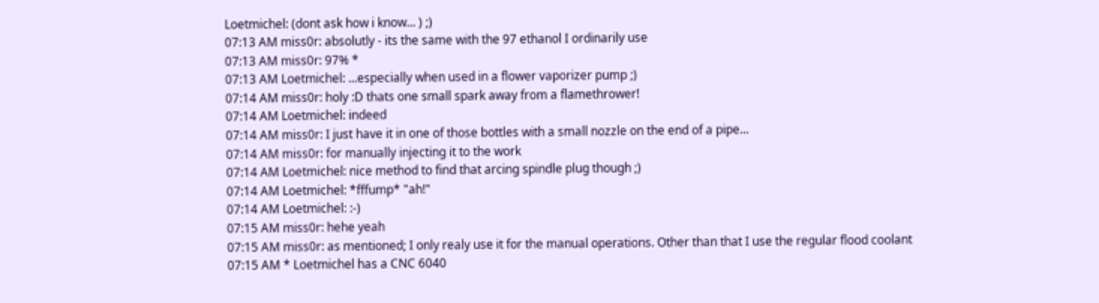Loetmichel: (dont ask how i know... ) ;)
07:13 AM miss0r: absolutly - its the same with the 97 ethanol I ordinarily use
07:13 AM miss0r: 97% *
07:13 AM Loetmichel: ...especially when used in a flower vaporizer pump ;)
07:14 AM miss0r: holy :D thats one small spark away from a flamethrower!
07:14 AM Loetmichel: indeed
07:14 AM miss0r: I just have it in one of those bottles with a small nozzle on the end of a pipe...
07:14 AM miss0r: for manually injecting it to the work
07:14 AM Loetmichel: nice method to find that arcing spindle plug though ;)
07:14 AM Loetmichel: *fffump* "ah!"
07:14 AM Loetmichel: :-)
07:15 AM miss0r: hehe yeah
07:15 AM miss0r: as mentioned; I only realy use it for the manual operations. Other than that I use the regular flood coolant
07:15 AM * Loetmichel has a CNC 6040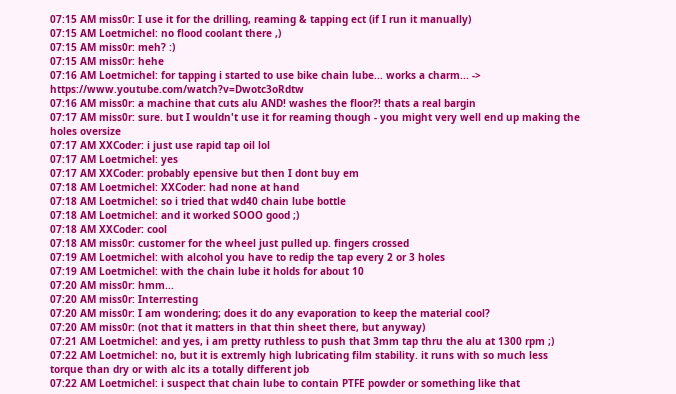07:15 AM miss0r: I use it for the drilling, reaming & tapping ect (if I run it manually)
07:15 AM Loetmichel: no flood coolant there ,)
07:15 AM miss0r: meh? :)
07:15 AM miss0r: hehe
07:16 AM Loetmichel: for tapping i started to use bike chain lube... works a charm... -> https://www.youtube.com/watch?v=Dwotc3oRdtw
07:16 AM miss0r: a machine that cuts alu AND! washes the floor?! thats a real bargin
07:17 AM miss0r: sure. but I wouldn't use it for reaming though - you might very well end up making the holes oversize
07:17 AM XXCoder: i just use rapid tap oil lol
07:17 AM Loetmichel: yes
07:17 AM XXCoder: probably epensive but then I dont buy em
07:18 AM Loetmichel: XXCoder: had none at hand
07:18 AM Loetmichel: so i tried that wd40 chain lube bottle
07:18 AM Loetmichel: and it worked SOOO good ;)
07:18 AM XXCoder: cool
07:18 AM miss0r: customer for the wheel just pulled up. fingers crossed
07:19 AM Loetmichel: with alcohol you have to redip the tap every 2 or 3 holes
07:19 AM Loetmichel: with the chain lube it holds for about 10
07:20 AM miss0r: hmm...
07:20 AM miss0r: Interresting
07:20 AM miss0r: I am wondering; does it do any evaporation to keep the material cool?
07:20 AM miss0r: (not that it matters in that thin sheet there, but anyway)
07:21 AM Loetmichel: and yes, i am pretty ruthless to push that 3mm tap thru the alu at 1300 rpm ;)
07:22 AM Loetmichel: no, but it is extremly high lubricating film stability. it runs with so much less torque than dry or with alc its a totally different job
07:22 AM Loetmichel: i suspect that chain lube to contain PTFE powder or something like that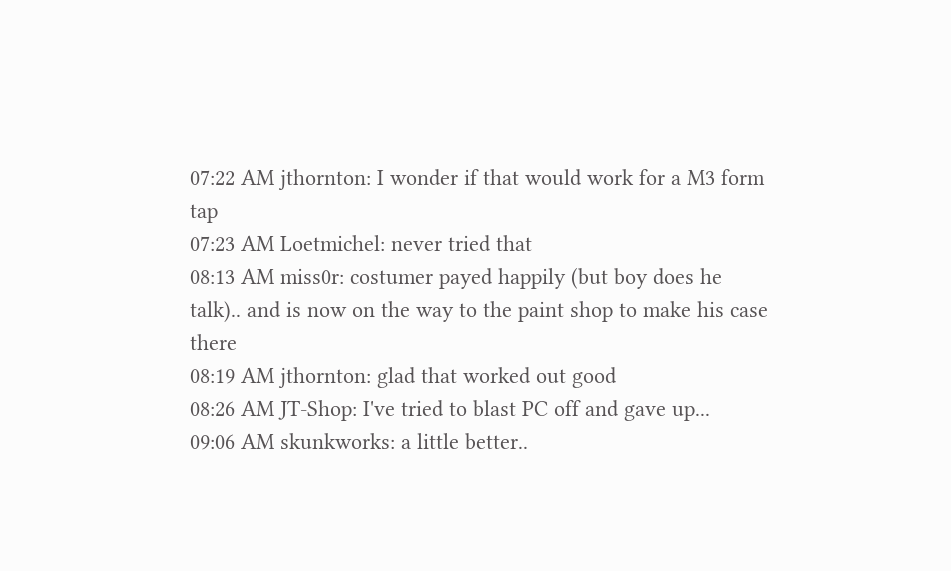07:22 AM jthornton: I wonder if that would work for a M3 form tap
07:23 AM Loetmichel: never tried that
08:13 AM miss0r: costumer payed happily (but boy does he talk).. and is now on the way to the paint shop to make his case there
08:19 AM jthornton: glad that worked out good
08:26 AM JT-Shop: I've tried to blast PC off and gave up...
09:06 AM skunkworks: a little better..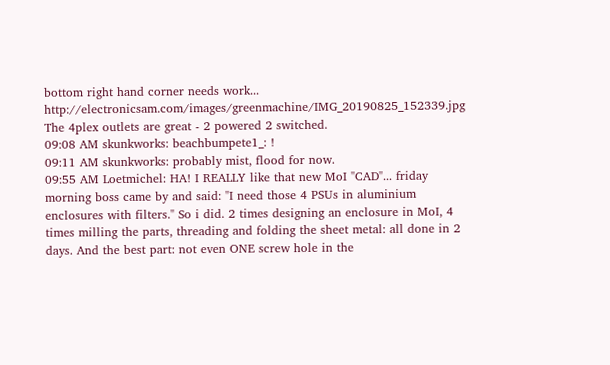bottom right hand corner needs work... http://electronicsam.com/images/greenmachine/IMG_20190825_152339.jpg The 4plex outlets are great - 2 powered 2 switched.
09:08 AM skunkworks: beachbumpete1_: !
09:11 AM skunkworks: probably mist, flood for now.
09:55 AM Loetmichel: HA! I REALLY like that new MoI "CAD"... friday morning boss came by and said: "I need those 4 PSUs in aluminium enclosures with filters." So i did. 2 times designing an enclosure in MoI, 4 times milling the parts, threading and folding the sheet metal: all done in 2 days. And the best part: not even ONE screw hole in the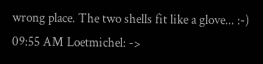wrong place. The two shells fit like a glove... :-)
09:55 AM Loetmichel: ->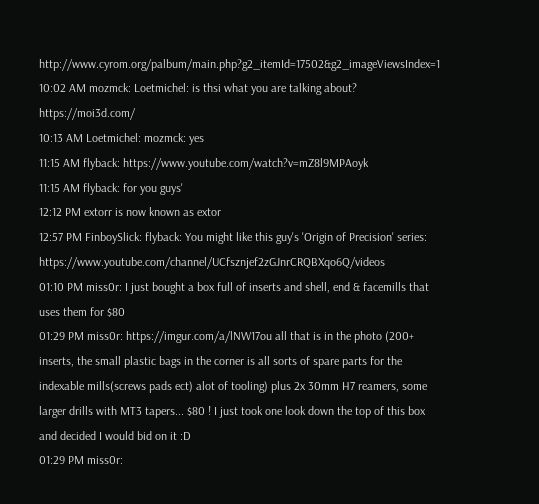http://www.cyrom.org/palbum/main.php?g2_itemId=17502&g2_imageViewsIndex=1
10:02 AM mozmck: Loetmichel: is thsi what you are talking about? https://moi3d.com/
10:13 AM Loetmichel: mozmck: yes
11:15 AM flyback: https://www.youtube.com/watch?v=mZ8l9MPAoyk
11:15 AM flyback: for you guys'
12:12 PM extorr is now known as extor
12:57 PM FinboySlick: flyback: You might like this guy's 'Origin of Precision' series: https://www.youtube.com/channel/UCfsznjef2zGJnrCRQBXqo6Q/videos
01:10 PM miss0r: I just bought a box full of inserts and shell, end & facemills that uses them for $80
01:29 PM miss0r: https://imgur.com/a/lNW17ou all that is in the photo (200+ inserts, the small plastic bags in the corner is all sorts of spare parts for the indexable mills(screws pads ect) alot of tooling) plus 2x 30mm H7 reamers, some larger drills with MT3 tapers... $80 ! I just took one look down the top of this box and decided I would bid on it :D
01:29 PM miss0r: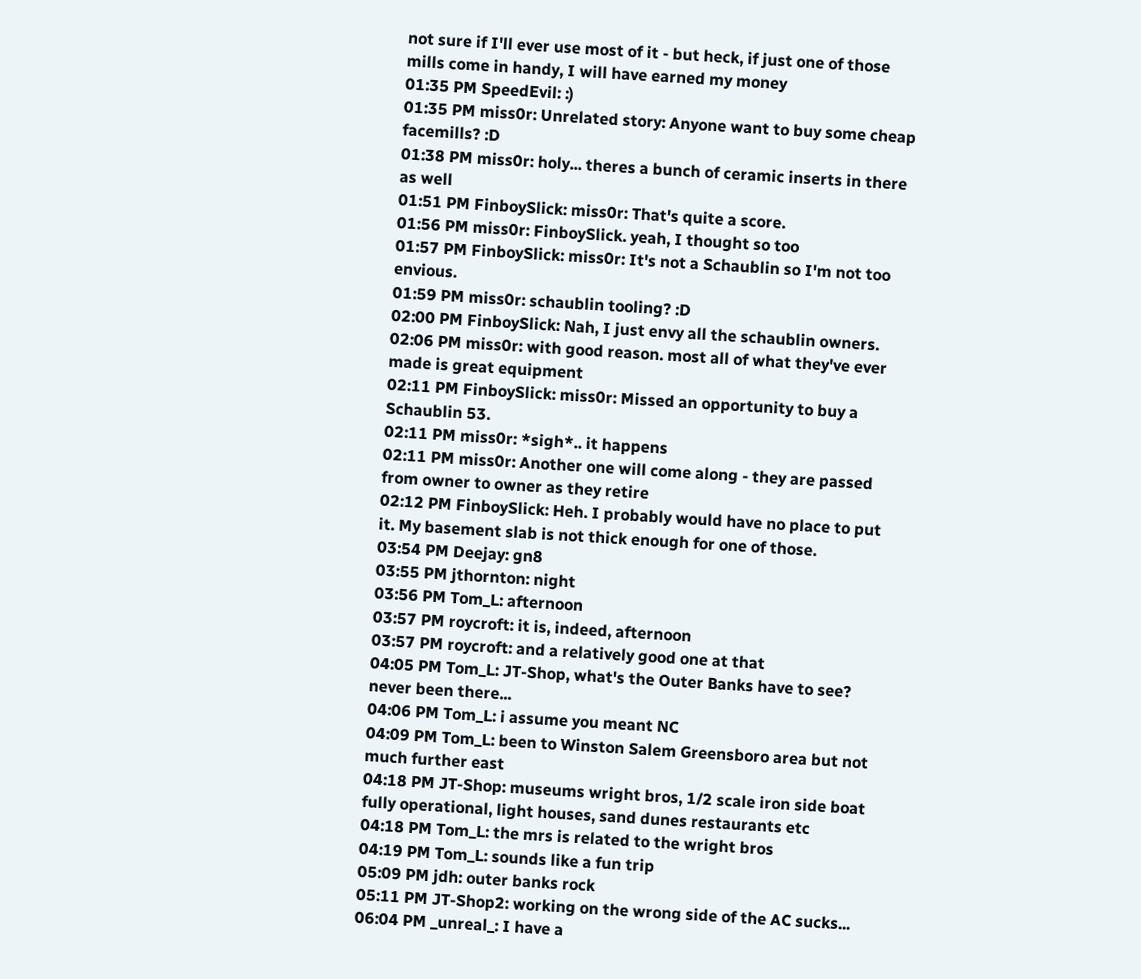not sure if I'll ever use most of it - but heck, if just one of those mills come in handy, I will have earned my money
01:35 PM SpeedEvil: :)
01:35 PM miss0r: Unrelated story: Anyone want to buy some cheap facemills? :D
01:38 PM miss0r: holy... theres a bunch of ceramic inserts in there as well
01:51 PM FinboySlick: miss0r: That's quite a score.
01:56 PM miss0r: FinboySlick. yeah, I thought so too
01:57 PM FinboySlick: miss0r: It's not a Schaublin so I'm not too envious.
01:59 PM miss0r: schaublin tooling? :D
02:00 PM FinboySlick: Nah, I just envy all the schaublin owners.
02:06 PM miss0r: with good reason. most all of what they've ever made is great equipment
02:11 PM FinboySlick: miss0r: Missed an opportunity to buy a Schaublin 53.
02:11 PM miss0r: *sigh*.. it happens
02:11 PM miss0r: Another one will come along - they are passed from owner to owner as they retire
02:12 PM FinboySlick: Heh. I probably would have no place to put it. My basement slab is not thick enough for one of those.
03:54 PM Deejay: gn8
03:55 PM jthornton: night
03:56 PM Tom_L: afternoon
03:57 PM roycroft: it is, indeed, afternoon
03:57 PM roycroft: and a relatively good one at that
04:05 PM Tom_L: JT-Shop, what's the Outer Banks have to see? never been there...
04:06 PM Tom_L: i assume you meant NC
04:09 PM Tom_L: been to Winston Salem Greensboro area but not much further east
04:18 PM JT-Shop: museums wright bros, 1/2 scale iron side boat fully operational, light houses, sand dunes restaurants etc
04:18 PM Tom_L: the mrs is related to the wright bros
04:19 PM Tom_L: sounds like a fun trip
05:09 PM jdh: outer banks rock
05:11 PM JT-Shop2: working on the wrong side of the AC sucks...
06:04 PM _unreal_: I have a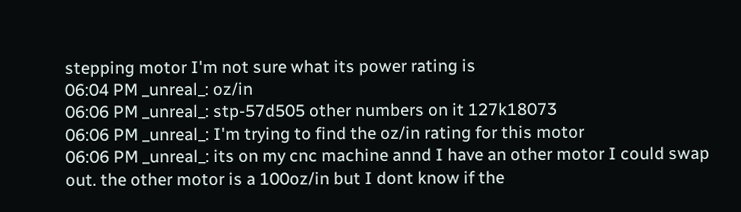stepping motor I'm not sure what its power rating is
06:04 PM _unreal_: oz/in
06:06 PM _unreal_: stp-57d505 other numbers on it 127k18073
06:06 PM _unreal_: I'm trying to find the oz/in rating for this motor
06:06 PM _unreal_: its on my cnc machine annd I have an other motor I could swap out. the other motor is a 100oz/in but I dont know if the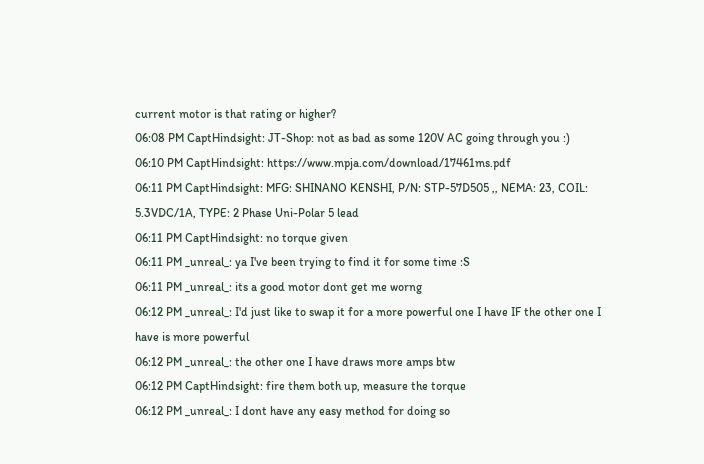current motor is that rating or higher?
06:08 PM CaptHindsight: JT-Shop: not as bad as some 120V AC going through you :)
06:10 PM CaptHindsight: https://www.mpja.com/download/17461ms.pdf
06:11 PM CaptHindsight: MFG: SHINANO KENSHI, P/N: STP-57D505 ,, NEMA: 23, COIL: 5.3VDC/1A, TYPE: 2 Phase Uni-Polar 5 lead
06:11 PM CaptHindsight: no torque given
06:11 PM _unreal_: ya I've been trying to find it for some time :S
06:11 PM _unreal_: its a good motor dont get me worng
06:12 PM _unreal_: I'd just like to swap it for a more powerful one I have IF the other one I have is more powerful
06:12 PM _unreal_: the other one I have draws more amps btw
06:12 PM CaptHindsight: fire them both up, measure the torque
06:12 PM _unreal_: I dont have any easy method for doing so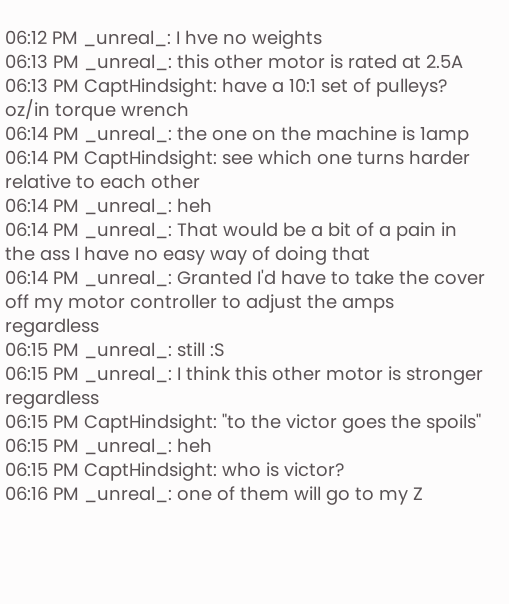06:12 PM _unreal_: I hve no weights
06:13 PM _unreal_: this other motor is rated at 2.5A
06:13 PM CaptHindsight: have a 10:1 set of pulleys? oz/in torque wrench
06:14 PM _unreal_: the one on the machine is 1amp
06:14 PM CaptHindsight: see which one turns harder relative to each other
06:14 PM _unreal_: heh
06:14 PM _unreal_: That would be a bit of a pain in the ass I have no easy way of doing that
06:14 PM _unreal_: Granted I'd have to take the cover off my motor controller to adjust the amps regardless
06:15 PM _unreal_: still :S
06:15 PM _unreal_: I think this other motor is stronger regardless
06:15 PM CaptHindsight: "to the victor goes the spoils"
06:15 PM _unreal_: heh
06:15 PM CaptHindsight: who is victor?
06:16 PM _unreal_: one of them will go to my Z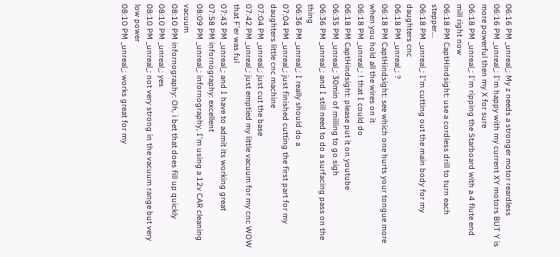06:16 PM _unreal_: My z needs a stronger motor reardless
06:16 PM _unreal_: I'm happy with my current XY motors BUT Y is more powerful then my X for sure
06:18 PM _unreal_: I'm ripping the Starboard with a 4 flute end mill right now
06:18 PM CaptHindsight: use a cordless drill to turn each stepper...
06:18 PM _unreal_: I'm cutting out the main body for my daughters cnc
06:18 PM _unreal_: ?
06:18 PM CaptHindsight: see which one hurts your tongue more when you hold all the wires on it
06:18 PM _unreal_: ! that I could do
06:18 PM CaptHindsight: please put it on youtube
06:35 PM _unreal_: 30min of milling to go sigh
06:36 PM _unreal_: and I still need to do a surfacing pass on the thing
06:36 PM _unreal_: I really should do a
07:04 PM _unreal_: just finished cutting the first part for my daughters little cnc machine
07:04 PM _unreal_: just cut the base
07:42 PM _unreal_: just emptied my little vacuum for my cnc WOW that F'er was ful
07:43 PM _unreal_: and I have to admit its working great
07:58 PM infornography: excellent
08:09 PM _unreal_: infornography, I'm using a 12v CAR cleaning vacuum
08:10 PM infornography: Oh, i bet that does fill up quickly
08:10 PM _unreal_: yes
08:10 PM _unreal_: not very strong in the vacuum range but very low power
08:10 PM _unreal_: works great for my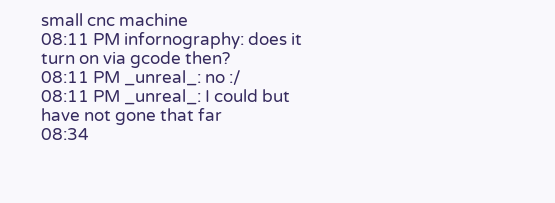small cnc machine
08:11 PM infornography: does it turn on via gcode then?
08:11 PM _unreal_: no :/
08:11 PM _unreal_: I could but have not gone that far
08:34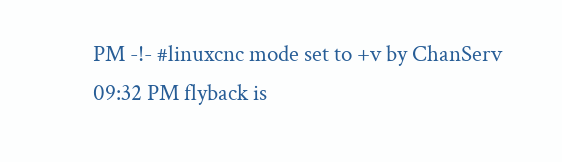PM -!- #linuxcnc mode set to +v by ChanServ
09:32 PM flyback is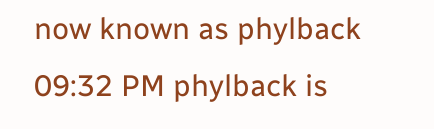now known as phylback
09:32 PM phylback is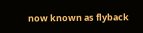now known as flyback